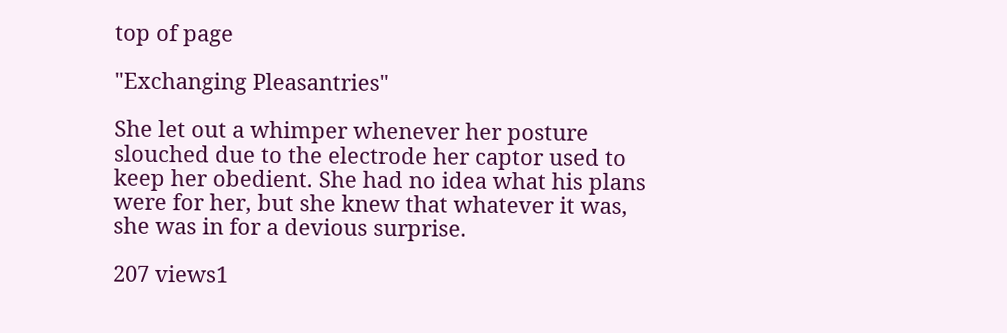top of page

"Exchanging Pleasantries"

She let out a whimper whenever her posture slouched due to the electrode her captor used to keep her obedient. She had no idea what his plans were for her, but she knew that whatever it was, she was in for a devious surprise.

207 views1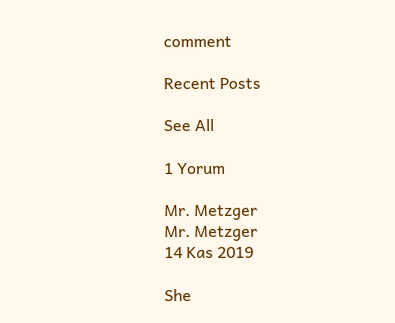comment

Recent Posts

See All

1 Yorum

Mr. Metzger
Mr. Metzger
14 Kas 2019

She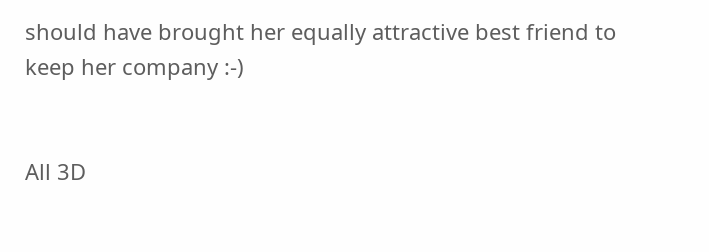should have brought her equally attractive best friend to keep her company :-)


All 3D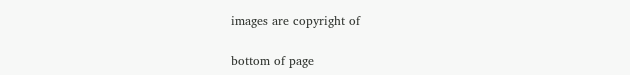images are copyright of

bottom of page